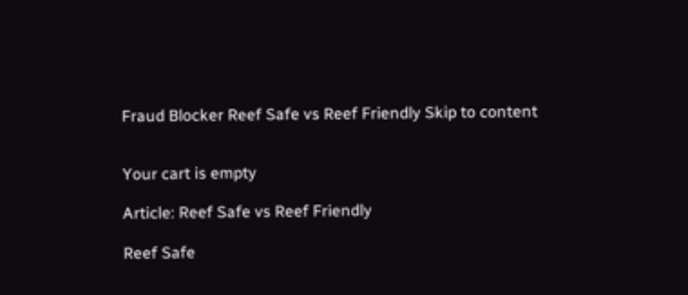Fraud Blocker Reef Safe vs Reef Friendly Skip to content


Your cart is empty

Article: Reef Safe vs Reef Friendly

Reef Safe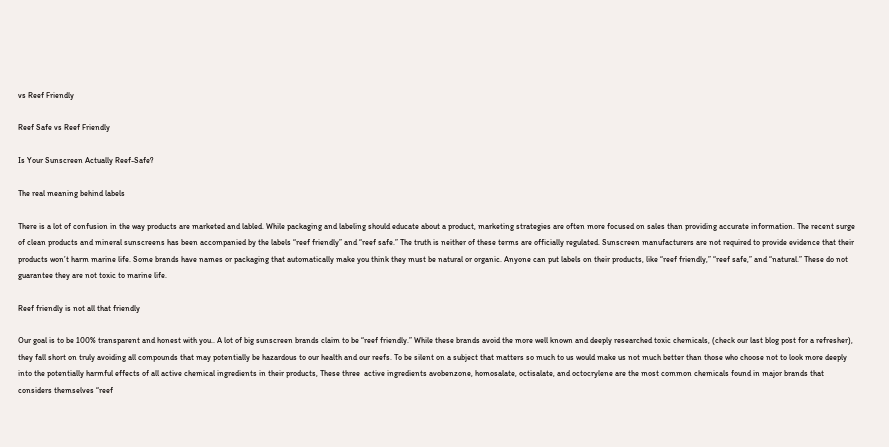vs Reef Friendly

Reef Safe vs Reef Friendly

Is Your Sunscreen Actually Reef-Safe?

The real meaning behind labels

There is a lot of confusion in the way products are marketed and labled. While packaging and labeling should educate about a product, marketing strategies are often more focused on sales than providing accurate information. The recent surge of clean products and mineral sunscreens has been accompanied by the labels “reef friendly” and “reef safe.” The truth is neither of these terms are officially regulated. Sunscreen manufacturers are not required to provide evidence that their products won’t harm marine life. Some brands have names or packaging that automatically make you think they must be natural or organic. Anyone can put labels on their products, like “reef friendly,” “reef safe,” and “natural.” These do not guarantee they are not toxic to marine life.

Reef friendly is not all that friendly

Our goal is to be 100% transparent and honest with you.. A lot of big sunscreen brands claim to be “reef friendly.” While these brands avoid the more well known and deeply researched toxic chemicals, (check our last blog post for a refresher), they fall short on truly avoiding all compounds that may potentially be hazardous to our health and our reefs. To be silent on a subject that matters so much to us would make us not much better than those who choose not to look more deeply into the potentially harmful effects of all active chemical ingredients in their products, These three  active ingredients avobenzone, homosalate, octisalate, and octocrylene are the most common chemicals found in major brands that considers themselves “reef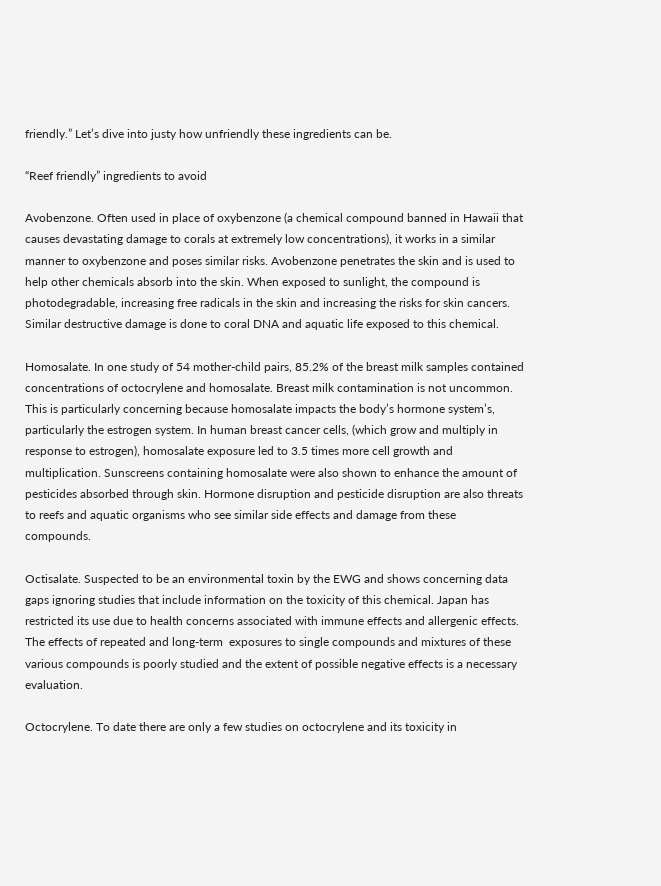friendly.” Let’s dive into justy how unfriendly these ingredients can be.

“Reef friendly” ingredients to avoid

Avobenzone. Often used in place of oxybenzone (a chemical compound banned in Hawaii that causes devastating damage to corals at extremely low concentrations), it works in a similar manner to oxybenzone and poses similar risks. Avobenzone penetrates the skin and is used to help other chemicals absorb into the skin. When exposed to sunlight, the compound is photodegradable, increasing free radicals in the skin and increasing the risks for skin cancers. Similar destructive damage is done to coral DNA and aquatic life exposed to this chemical.

Homosalate. In one study of 54 mother-child pairs, 85.2% of the breast milk samples contained concentrations of octocrylene and homosalate. Breast milk contamination is not uncommon. This is particularly concerning because homosalate impacts the body’s hormone system’s, particularly the estrogen system. In human breast cancer cells, (which grow and multiply in response to estrogen), homosalate exposure led to 3.5 times more cell growth and multiplication. Sunscreens containing homosalate were also shown to enhance the amount of pesticides absorbed through skin. Hormone disruption and pesticide disruption are also threats to reefs and aquatic organisms who see similar side effects and damage from these compounds.

Octisalate. Suspected to be an environmental toxin by the EWG and shows concerning data gaps ignoring studies that include information on the toxicity of this chemical. Japan has restricted its use due to health concerns associated with immune effects and allergenic effects. The effects of repeated and long-term  exposures to single compounds and mixtures of these various compounds is poorly studied and the extent of possible negative effects is a necessary evaluation.

Octocrylene. To date there are only a few studies on octocrylene and its toxicity in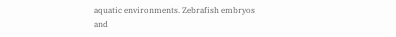aquatic environments. Zebrafish embryos and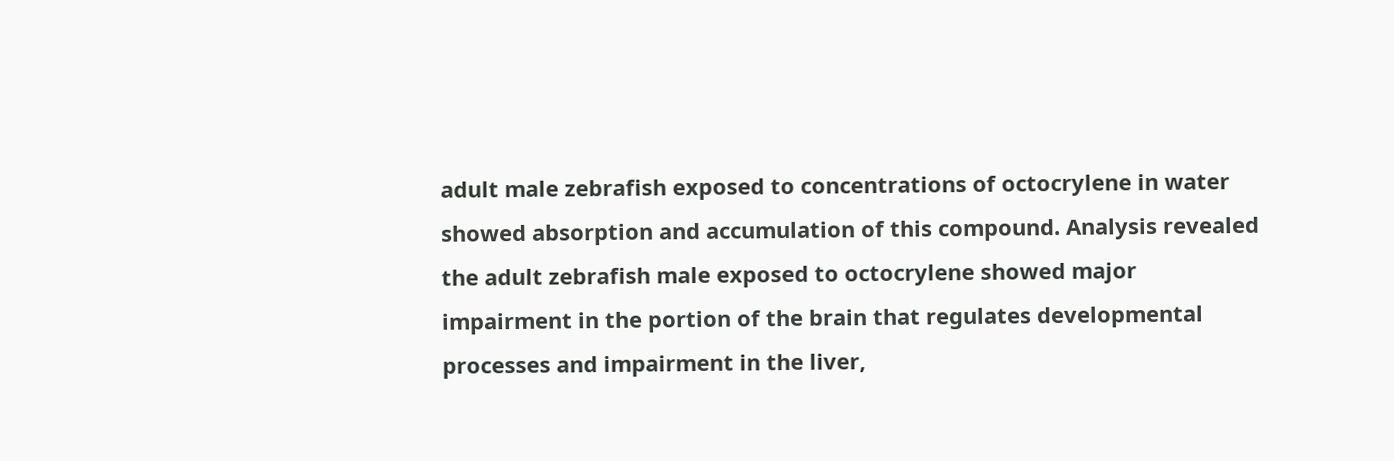adult male zebrafish exposed to concentrations of octocrylene in water showed absorption and accumulation of this compound. Analysis revealed the adult zebrafish male exposed to octocrylene showed major impairment in the portion of the brain that regulates developmental processes and impairment in the liver,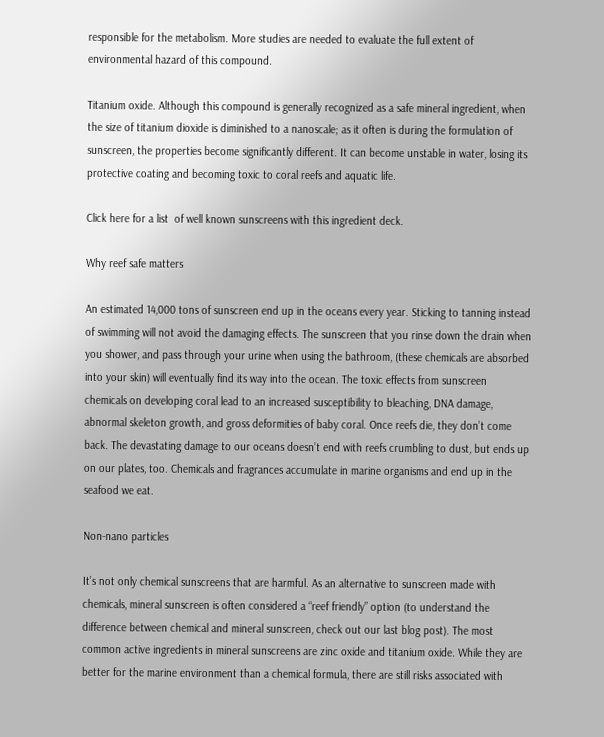responsible for the metabolism. More studies are needed to evaluate the full extent of environmental hazard of this compound.

Titanium oxide. Although this compound is generally recognized as a safe mineral ingredient, when the size of titanium dioxide is diminished to a nanoscale; as it often is during the formulation of sunscreen, the properties become significantly different. It can become unstable in water, losing its protective coating and becoming toxic to coral reefs and aquatic life.

Click here for a list  of well known sunscreens with this ingredient deck.

Why reef safe matters

An estimated 14,000 tons of sunscreen end up in the oceans every year. Sticking to tanning instead of swimming will not avoid the damaging effects. The sunscreen that you rinse down the drain when you shower, and pass through your urine when using the bathroom, (these chemicals are absorbed into your skin) will eventually find its way into the ocean. The toxic effects from sunscreen chemicals on developing coral lead to an increased susceptibility to bleaching, DNA damage, abnormal skeleton growth, and gross deformities of baby coral. Once reefs die, they don’t come back. The devastating damage to our oceans doesn’t end with reefs crumbling to dust, but ends up on our plates, too. Chemicals and fragrances accumulate in marine organisms and end up in the seafood we eat.

Non-nano particles

It’s not only chemical sunscreens that are harmful. As an alternative to sunscreen made with chemicals, mineral sunscreen is often considered a “reef friendly” option (to understand the difference between chemical and mineral sunscreen, check out our last blog post). The most common active ingredients in mineral sunscreens are zinc oxide and titanium oxide. While they are better for the marine environment than a chemical formula, there are still risks associated with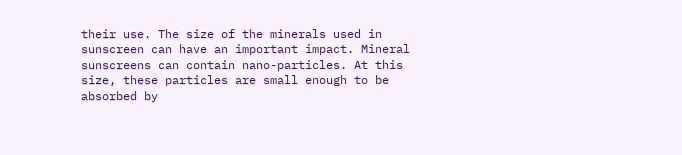their use. The size of the minerals used in sunscreen can have an important impact. Mineral sunscreens can contain nano-particles. At this size, these particles are small enough to be absorbed by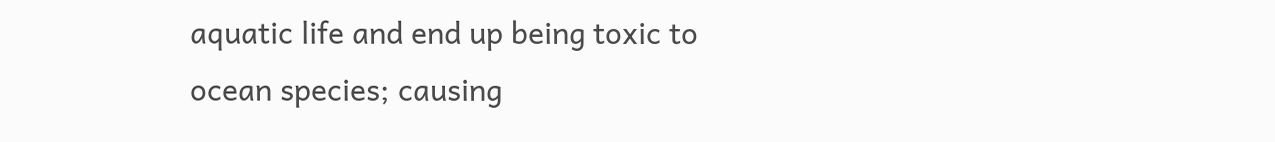aquatic life and end up being toxic to ocean species; causing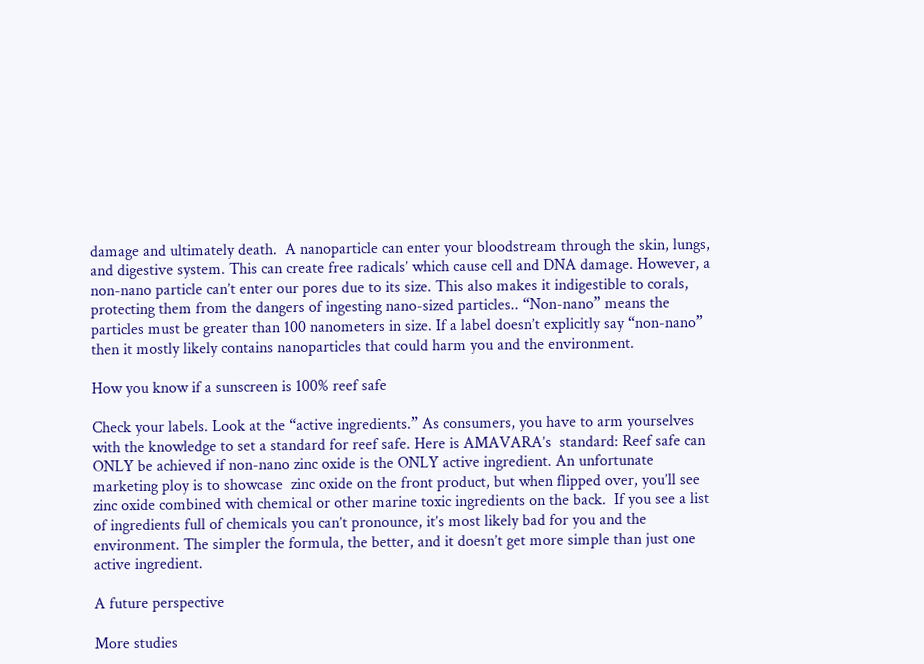damage and ultimately death.  A nanoparticle can enter your bloodstream through the skin, lungs, and digestive system. This can create free radicals’ which cause cell and DNA damage. However, a non-nano particle can’t enter our pores due to its size. This also makes it indigestible to corals, protecting them from the dangers of ingesting nano-sized particles.. “Non-nano” means the particles must be greater than 100 nanometers in size. If a label doesn’t explicitly say “non-nano” then it mostly likely contains nanoparticles that could harm you and the environment.

How you know if a sunscreen is 100% reef safe

Check your labels. Look at the “active ingredients.” As consumers, you have to arm yourselves with the knowledge to set a standard for reef safe. Here is AMAVARA’s  standard: Reef safe can ONLY be achieved if non-nano zinc oxide is the ONLY active ingredient. An unfortunate marketing ploy is to showcase  zinc oxide on the front product, but when flipped over, you’ll see zinc oxide combined with chemical or other marine toxic ingredients on the back.  If you see a list of ingredients full of chemicals you can’t pronounce, it’s most likely bad for you and the environment. The simpler the formula, the better, and it doesn’t get more simple than just one active ingredient.

A future perspective

More studies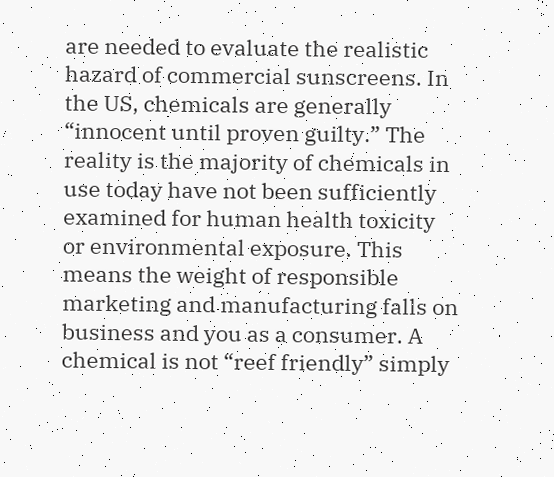are needed to evaluate the realistic hazard of commercial sunscreens. In the US, chemicals are generally “innocent until proven guilty.” The reality is the majority of chemicals in use today have not been sufficiently examined for human health toxicity or environmental exposure. This means the weight of responsible marketing and manufacturing falls on business and you as a consumer. A chemical is not “reef friendly” simply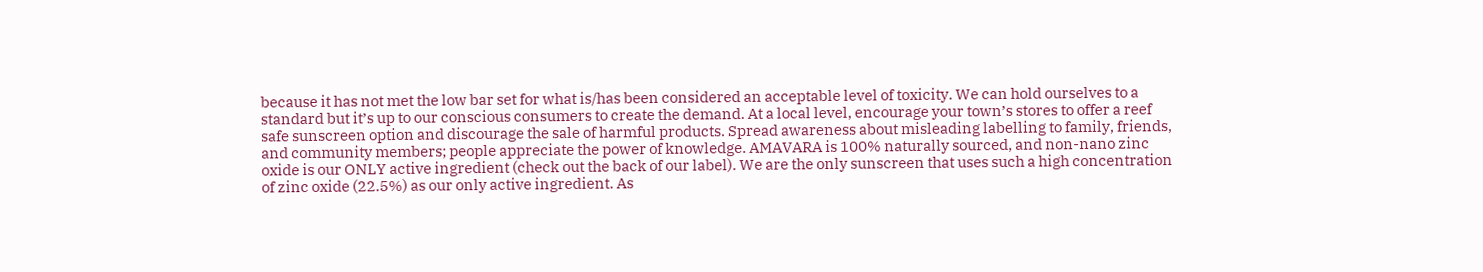because it has not met the low bar set for what is/has been considered an acceptable level of toxicity. We can hold ourselves to a standard but it’s up to our conscious consumers to create the demand. At a local level, encourage your town’s stores to offer a reef safe sunscreen option and discourage the sale of harmful products. Spread awareness about misleading labelling to family, friends, and community members; people appreciate the power of knowledge. AMAVARA is 100% naturally sourced, and non-nano zinc oxide is our ONLY active ingredient (check out the back of our label). We are the only sunscreen that uses such a high concentration of zinc oxide (22.5%) as our only active ingredient. As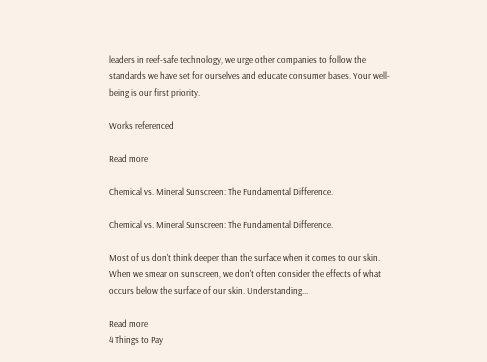leaders in reef-safe technology, we urge other companies to follow the standards we have set for ourselves and educate consumer bases. Your well-being is our first priority.

Works referenced

Read more

Chemical vs. Mineral Sunscreen: The Fundamental Difference.

Chemical vs. Mineral Sunscreen: The Fundamental Difference.

Most of us don't think deeper than the surface when it comes to our skin. When we smear on sunscreen, we don't often consider the effects of what occurs below the surface of our skin. Understanding...

Read more
4 Things to Pay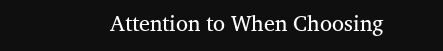Attention to When Choosing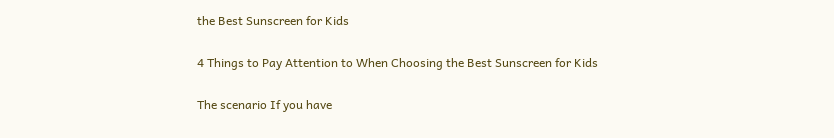the Best Sunscreen for Kids

4 Things to Pay Attention to When Choosing the Best Sunscreen for Kids

The scenario If you have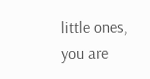little ones, you are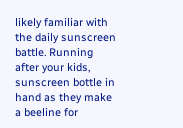likely familiar with the daily sunscreen battle. Running after your kids, sunscreen bottle in hand as they make a beeline for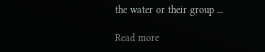the water or their group ...

Read more